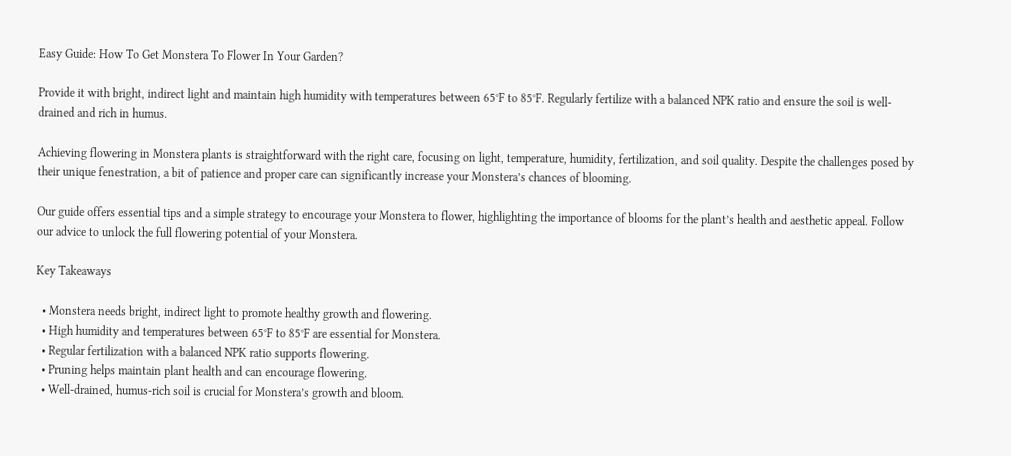Easy Guide: How To Get Monstera To Flower In Your Garden?

Provide it with bright, indirect light and maintain high humidity with temperatures between 65°F to 85°F. Regularly fertilize with a balanced NPK ratio and ensure the soil is well-drained and rich in humus.

Achieving flowering in Monstera plants is straightforward with the right care, focusing on light, temperature, humidity, fertilization, and soil quality. Despite the challenges posed by their unique fenestration, a bit of patience and proper care can significantly increase your Monstera’s chances of blooming.

Our guide offers essential tips and a simple strategy to encourage your Monstera to flower, highlighting the importance of blooms for the plant’s health and aesthetic appeal. Follow our advice to unlock the full flowering potential of your Monstera.

Key Takeaways

  • Monstera needs bright, indirect light to promote healthy growth and flowering.
  • High humidity and temperatures between 65°F to 85°F are essential for Monstera.
  • Regular fertilization with a balanced NPK ratio supports flowering.
  • Pruning helps maintain plant health and can encourage flowering.
  • Well-drained, humus-rich soil is crucial for Monstera’s growth and bloom.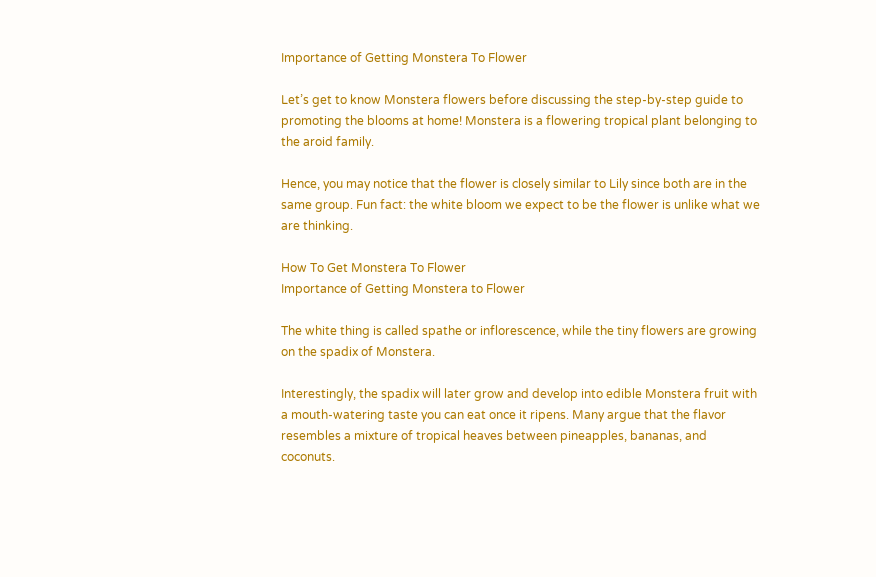Importance of Getting Monstera To Flower

Let’s get to know Monstera flowers before discussing the step-by-step guide to promoting the blooms at home! Monstera is a flowering tropical plant belonging to the aroid family.

Hence, you may notice that the flower is closely similar to Lily since both are in the same group. Fun fact: the white bloom we expect to be the flower is unlike what we are thinking.

How To Get Monstera To Flower
Importance of Getting Monstera to Flower

The white thing is called spathe or inflorescence, while the tiny flowers are growing on the spadix of Monstera.

Interestingly, the spadix will later grow and develop into edible Monstera fruit with a mouth-watering taste you can eat once it ripens. Many argue that the flavor resembles a mixture of tropical heaves between pineapples, bananas, and coconuts.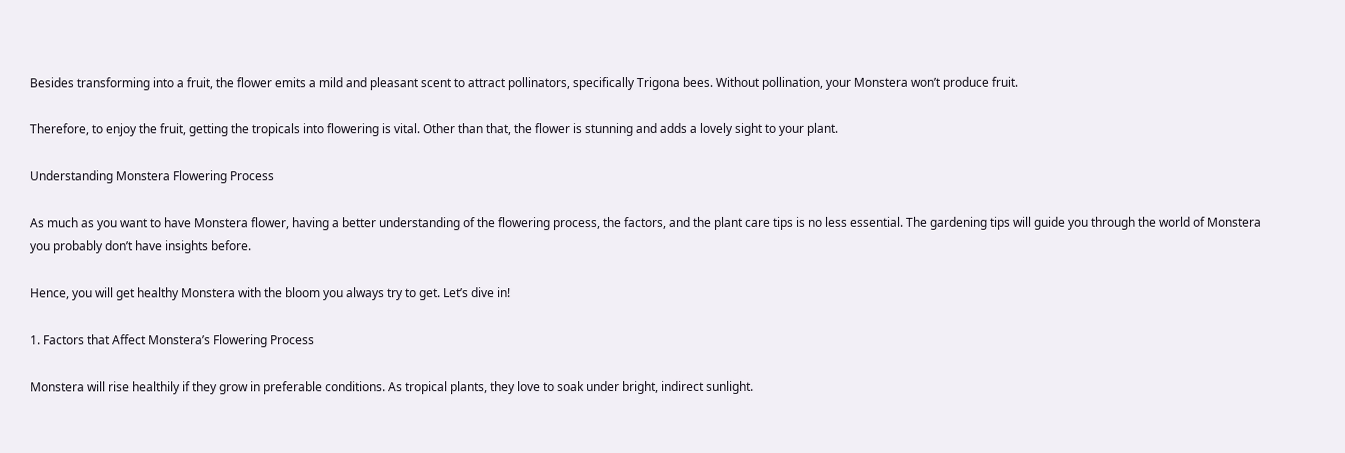Besides transforming into a fruit, the flower emits a mild and pleasant scent to attract pollinators, specifically Trigona bees. Without pollination, your Monstera won’t produce fruit.

Therefore, to enjoy the fruit, getting the tropicals into flowering is vital. Other than that, the flower is stunning and adds a lovely sight to your plant.

Understanding Monstera Flowering Process

As much as you want to have Monstera flower, having a better understanding of the flowering process, the factors, and the plant care tips is no less essential. The gardening tips will guide you through the world of Monstera you probably don’t have insights before.

Hence, you will get healthy Monstera with the bloom you always try to get. Let’s dive in!

1. Factors that Affect Monstera’s Flowering Process

Monstera will rise healthily if they grow in preferable conditions. As tropical plants, they love to soak under bright, indirect sunlight.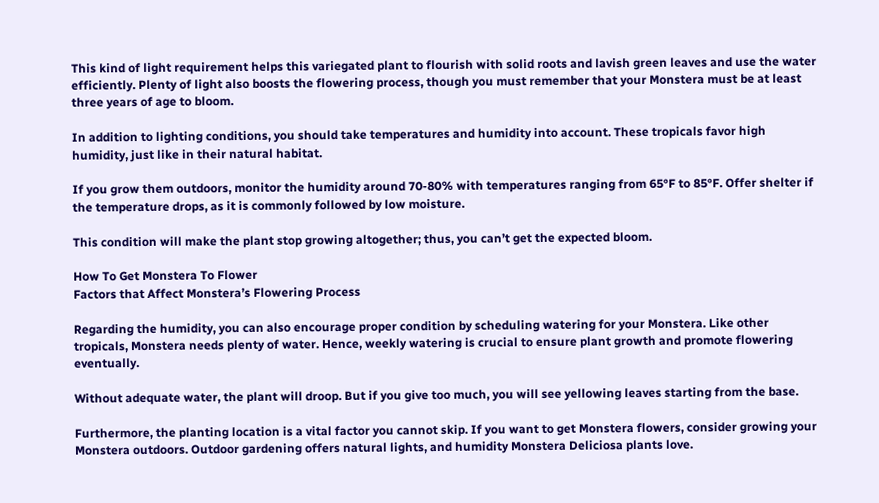This kind of light requirement helps this variegated plant to flourish with solid roots and lavish green leaves and use the water efficiently. Plenty of light also boosts the flowering process, though you must remember that your Monstera must be at least three years of age to bloom.

In addition to lighting conditions, you should take temperatures and humidity into account. These tropicals favor high humidity, just like in their natural habitat.

If you grow them outdoors, monitor the humidity around 70-80% with temperatures ranging from 65°F to 85°F. Offer shelter if the temperature drops, as it is commonly followed by low moisture.

This condition will make the plant stop growing altogether; thus, you can’t get the expected bloom.

How To Get Monstera To Flower
Factors that Affect Monstera’s Flowering Process

Regarding the humidity, you can also encourage proper condition by scheduling watering for your Monstera. Like other tropicals, Monstera needs plenty of water. Hence, weekly watering is crucial to ensure plant growth and promote flowering eventually.

Without adequate water, the plant will droop. But if you give too much, you will see yellowing leaves starting from the base.

Furthermore, the planting location is a vital factor you cannot skip. If you want to get Monstera flowers, consider growing your Monstera outdoors. Outdoor gardening offers natural lights, and humidity Monstera Deliciosa plants love.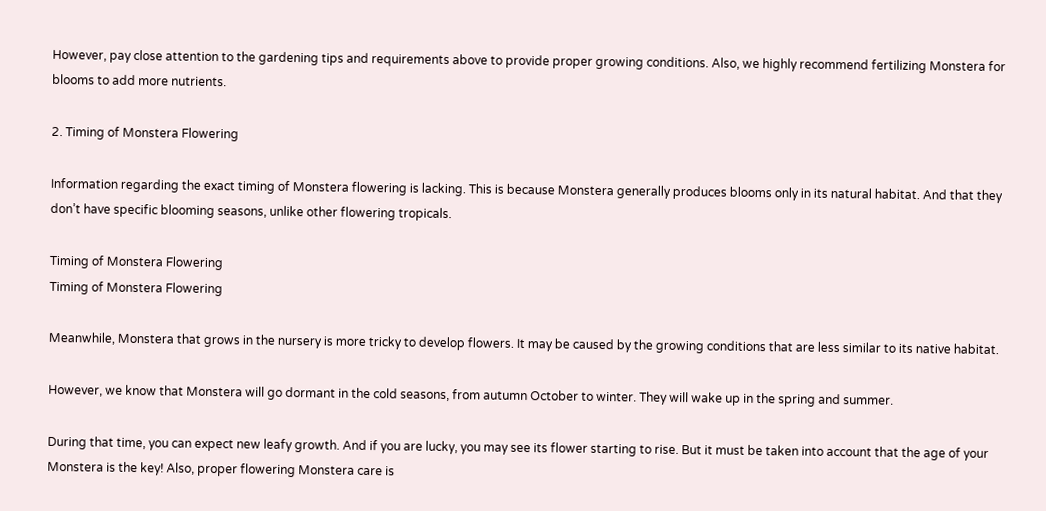However, pay close attention to the gardening tips and requirements above to provide proper growing conditions. Also, we highly recommend fertilizing Monstera for blooms to add more nutrients.

2. Timing of Monstera Flowering

Information regarding the exact timing of Monstera flowering is lacking. This is because Monstera generally produces blooms only in its natural habitat. And that they don’t have specific blooming seasons, unlike other flowering tropicals.

Timing of Monstera Flowering
Timing of Monstera Flowering

Meanwhile, Monstera that grows in the nursery is more tricky to develop flowers. It may be caused by the growing conditions that are less similar to its native habitat.

However, we know that Monstera will go dormant in the cold seasons, from autumn October to winter. They will wake up in the spring and summer.

During that time, you can expect new leafy growth. And if you are lucky, you may see its flower starting to rise. But it must be taken into account that the age of your Monstera is the key! Also, proper flowering Monstera care is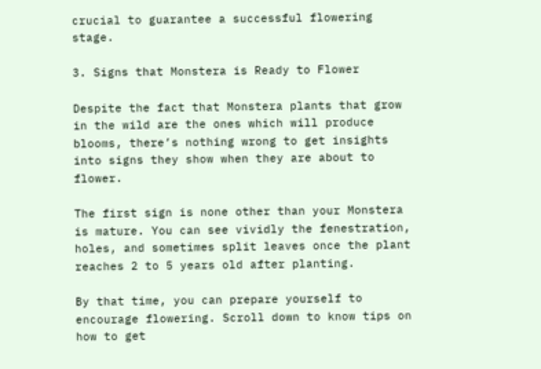crucial to guarantee a successful flowering stage.

3. Signs that Monstera is Ready to Flower

Despite the fact that Monstera plants that grow in the wild are the ones which will produce blooms, there’s nothing wrong to get insights into signs they show when they are about to flower.

The first sign is none other than your Monstera is mature. You can see vividly the fenestration, holes, and sometimes split leaves once the plant reaches 2 to 5 years old after planting.

By that time, you can prepare yourself to encourage flowering. Scroll down to know tips on how to get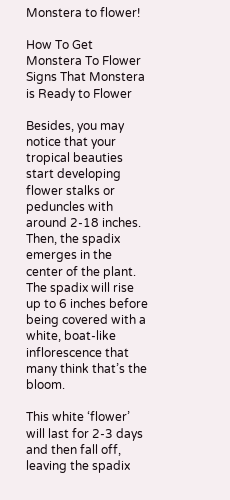Monstera to flower!

How To Get Monstera To Flower
Signs That Monstera is Ready to Flower

Besides, you may notice that your tropical beauties start developing flower stalks or peduncles with around 2-18 inches. Then, the spadix emerges in the center of the plant. The spadix will rise up to 6 inches before being covered with a white, boat-like inflorescence that many think that’s the bloom.

This white ‘flower’ will last for 2-3 days and then fall off, leaving the spadix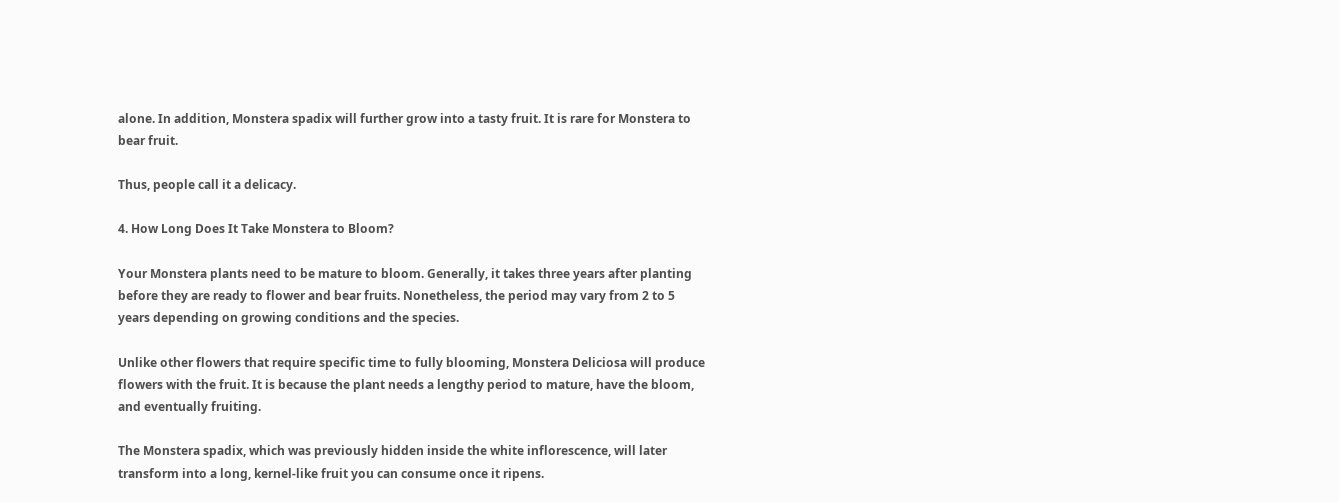alone. In addition, Monstera spadix will further grow into a tasty fruit. It is rare for Monstera to bear fruit.

Thus, people call it a delicacy.

4. How Long Does It Take Monstera to Bloom?

Your Monstera plants need to be mature to bloom. Generally, it takes three years after planting before they are ready to flower and bear fruits. Nonetheless, the period may vary from 2 to 5 years depending on growing conditions and the species.

Unlike other flowers that require specific time to fully blooming, Monstera Deliciosa will produce flowers with the fruit. It is because the plant needs a lengthy period to mature, have the bloom, and eventually fruiting.

The Monstera spadix, which was previously hidden inside the white inflorescence, will later transform into a long, kernel-like fruit you can consume once it ripens.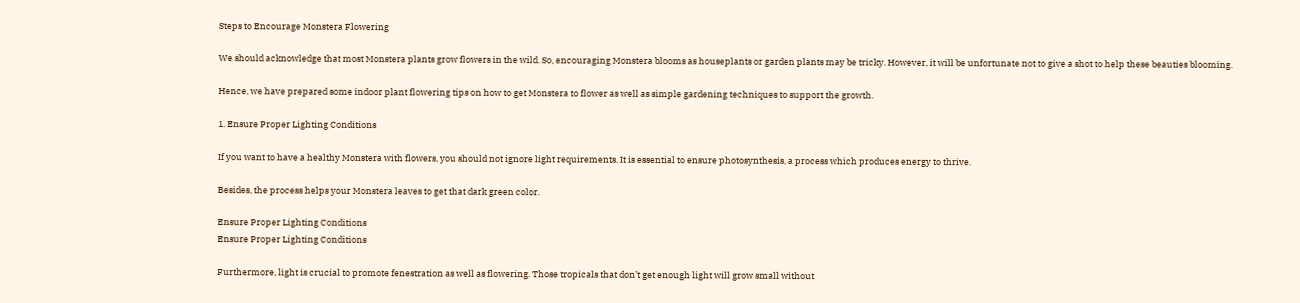Steps to Encourage Monstera Flowering

We should acknowledge that most Monstera plants grow flowers in the wild. So, encouraging Monstera blooms as houseplants or garden plants may be tricky. However, it will be unfortunate not to give a shot to help these beauties blooming.

Hence, we have prepared some indoor plant flowering tips on how to get Monstera to flower as well as simple gardening techniques to support the growth.

1. Ensure Proper Lighting Conditions

If you want to have a healthy Monstera with flowers, you should not ignore light requirements. It is essential to ensure photosynthesis, a process which produces energy to thrive.

Besides, the process helps your Monstera leaves to get that dark green color.

Ensure Proper Lighting Conditions
Ensure Proper Lighting Conditions

Furthermore, light is crucial to promote fenestration as well as flowering. Those tropicals that don’t get enough light will grow small without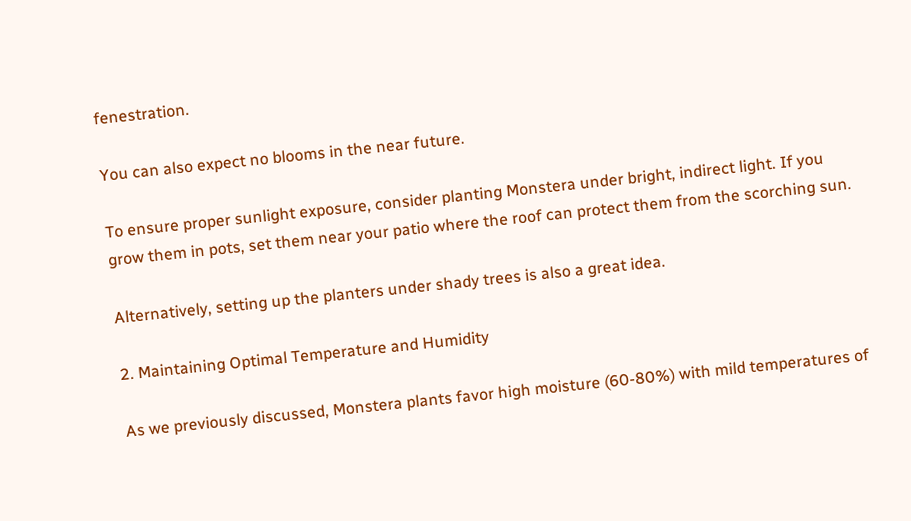fenestration.

You can also expect no blooms in the near future.

To ensure proper sunlight exposure, consider planting Monstera under bright, indirect light. If you grow them in pots, set them near your patio where the roof can protect them from the scorching sun.

Alternatively, setting up the planters under shady trees is also a great idea.

2. Maintaining Optimal Temperature and Humidity

As we previously discussed, Monstera plants favor high moisture (60-80%) with mild temperatures of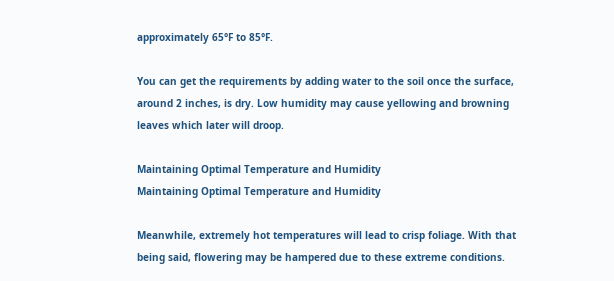approximately 65°F to 85°F.

You can get the requirements by adding water to the soil once the surface, around 2 inches, is dry. Low humidity may cause yellowing and browning leaves which later will droop.

Maintaining Optimal Temperature and Humidity
Maintaining Optimal Temperature and Humidity

Meanwhile, extremely hot temperatures will lead to crisp foliage. With that being said, flowering may be hampered due to these extreme conditions.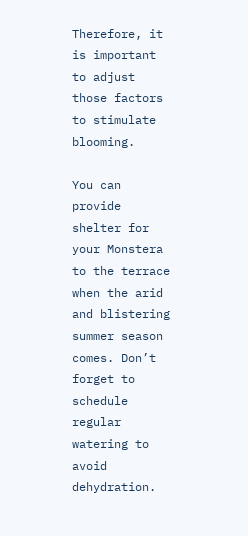Therefore, it is important to adjust those factors to stimulate blooming.

You can provide shelter for your Monstera to the terrace when the arid and blistering summer season comes. Don’t forget to schedule regular watering to avoid dehydration.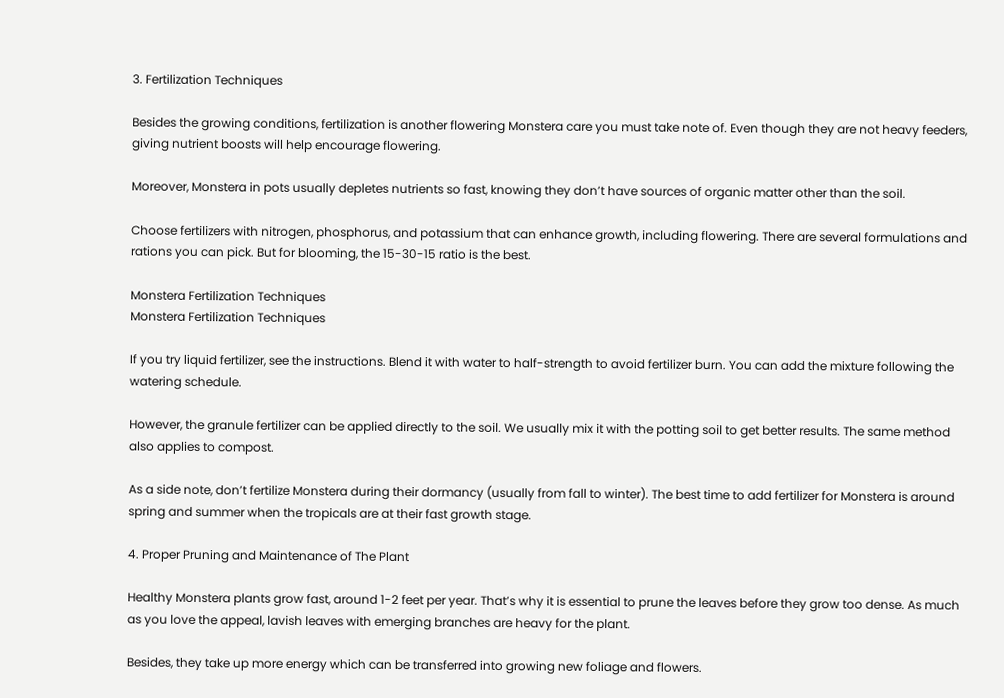3. Fertilization Techniques

Besides the growing conditions, fertilization is another flowering Monstera care you must take note of. Even though they are not heavy feeders, giving nutrient boosts will help encourage flowering.

Moreover, Monstera in pots usually depletes nutrients so fast, knowing they don’t have sources of organic matter other than the soil.

Choose fertilizers with nitrogen, phosphorus, and potassium that can enhance growth, including flowering. There are several formulations and rations you can pick. But for blooming, the 15-30-15 ratio is the best.

Monstera Fertilization Techniques
Monstera Fertilization Techniques

If you try liquid fertilizer, see the instructions. Blend it with water to half-strength to avoid fertilizer burn. You can add the mixture following the watering schedule.

However, the granule fertilizer can be applied directly to the soil. We usually mix it with the potting soil to get better results. The same method also applies to compost.

As a side note, don’t fertilize Monstera during their dormancy (usually from fall to winter). The best time to add fertilizer for Monstera is around spring and summer when the tropicals are at their fast growth stage.

4. Proper Pruning and Maintenance of The Plant

Healthy Monstera plants grow fast, around 1-2 feet per year. That’s why it is essential to prune the leaves before they grow too dense. As much as you love the appeal, lavish leaves with emerging branches are heavy for the plant.

Besides, they take up more energy which can be transferred into growing new foliage and flowers.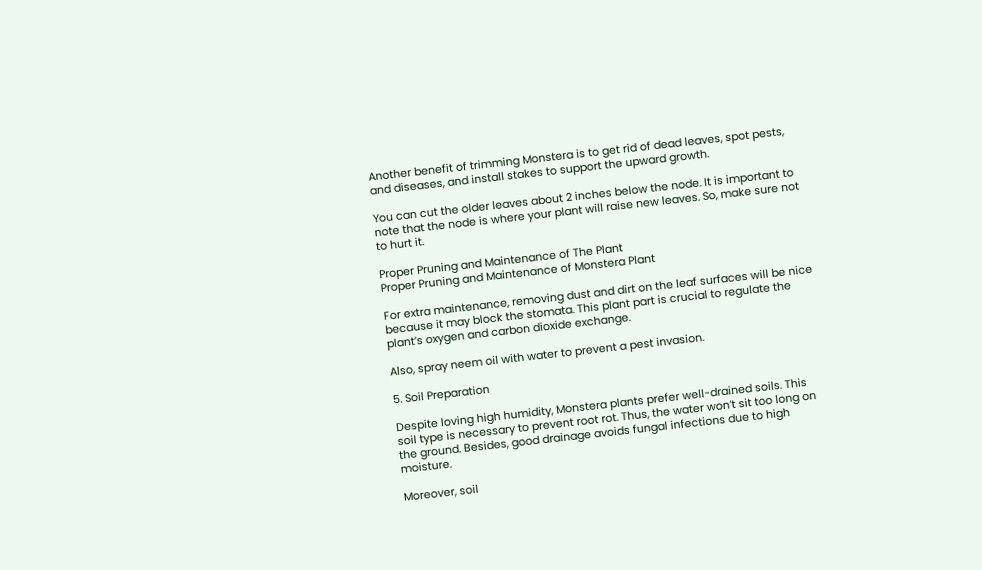Another benefit of trimming Monstera is to get rid of dead leaves, spot pests, and diseases, and install stakes to support the upward growth.

You can cut the older leaves about 2 inches below the node. It is important to note that the node is where your plant will raise new leaves. So, make sure not to hurt it.

Proper Pruning and Maintenance of The Plant
Proper Pruning and Maintenance of Monstera Plant

For extra maintenance, removing dust and dirt on the leaf surfaces will be nice because it may block the stomata. This plant part is crucial to regulate the plant’s oxygen and carbon dioxide exchange.

Also, spray neem oil with water to prevent a pest invasion.

5. Soil Preparation

Despite loving high humidity, Monstera plants prefer well-drained soils. This soil type is necessary to prevent root rot. Thus, the water won’t sit too long on the ground. Besides, good drainage avoids fungal infections due to high moisture.

Moreover, soil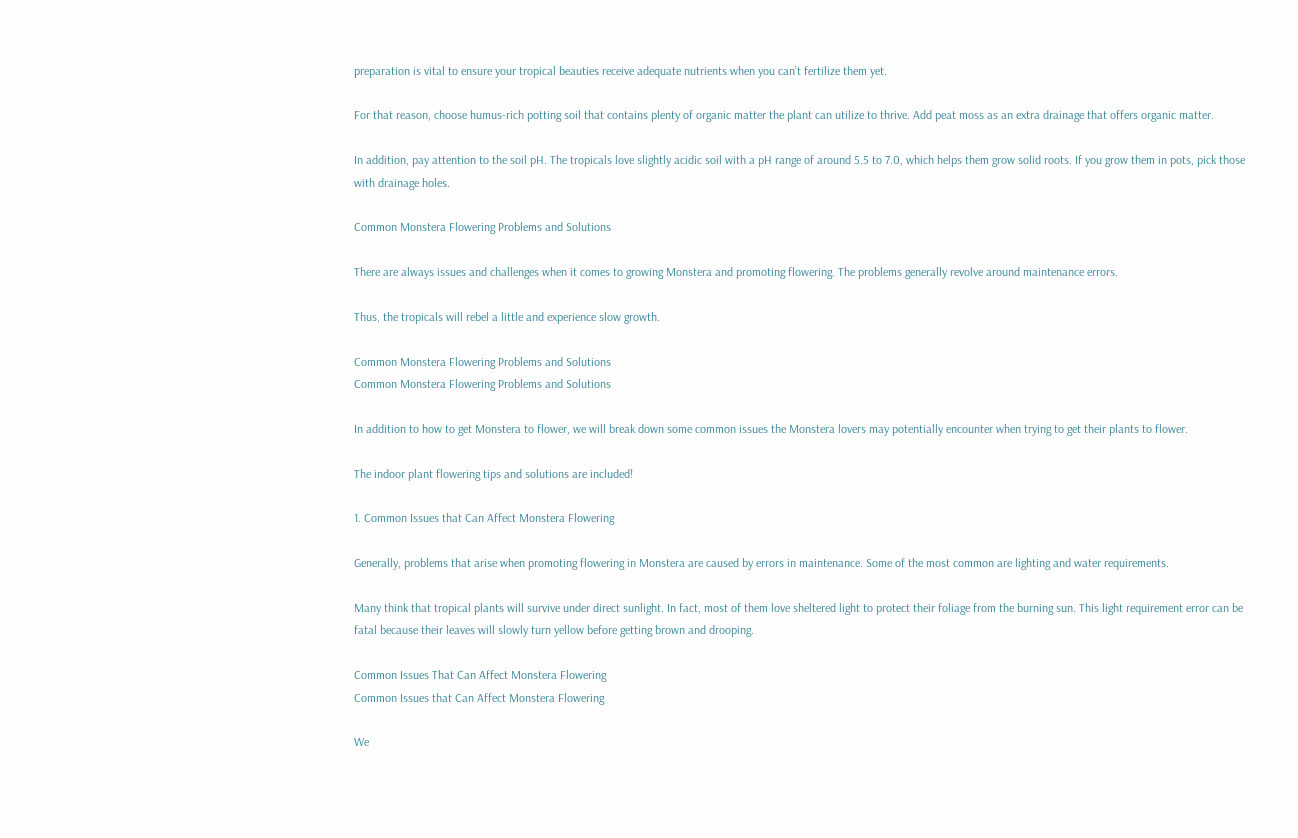preparation is vital to ensure your tropical beauties receive adequate nutrients when you can’t fertilize them yet.

For that reason, choose humus-rich potting soil that contains plenty of organic matter the plant can utilize to thrive. Add peat moss as an extra drainage that offers organic matter.

In addition, pay attention to the soil pH. The tropicals love slightly acidic soil with a pH range of around 5.5 to 7.0, which helps them grow solid roots. If you grow them in pots, pick those with drainage holes.

Common Monstera Flowering Problems and Solutions

There are always issues and challenges when it comes to growing Monstera and promoting flowering. The problems generally revolve around maintenance errors.

Thus, the tropicals will rebel a little and experience slow growth.

Common Monstera Flowering Problems and Solutions
Common Monstera Flowering Problems and Solutions

In addition to how to get Monstera to flower, we will break down some common issues the Monstera lovers may potentially encounter when trying to get their plants to flower.

The indoor plant flowering tips and solutions are included!

1. Common Issues that Can Affect Monstera Flowering

Generally, problems that arise when promoting flowering in Monstera are caused by errors in maintenance. Some of the most common are lighting and water requirements.

Many think that tropical plants will survive under direct sunlight. In fact, most of them love sheltered light to protect their foliage from the burning sun. This light requirement error can be fatal because their leaves will slowly turn yellow before getting brown and drooping.

Common Issues That Can Affect Monstera Flowering
Common Issues that Can Affect Monstera Flowering

We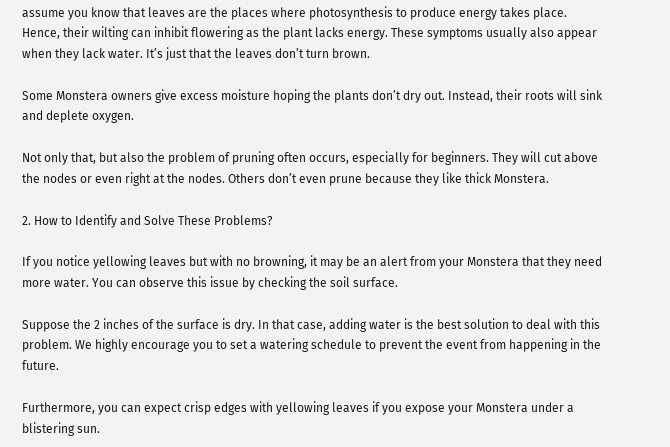assume you know that leaves are the places where photosynthesis to produce energy takes place. Hence, their wilting can inhibit flowering as the plant lacks energy. These symptoms usually also appear when they lack water. It’s just that the leaves don’t turn brown.

Some Monstera owners give excess moisture hoping the plants don’t dry out. Instead, their roots will sink and deplete oxygen.

Not only that, but also the problem of pruning often occurs, especially for beginners. They will cut above the nodes or even right at the nodes. Others don’t even prune because they like thick Monstera.

2. How to Identify and Solve These Problems?

If you notice yellowing leaves but with no browning, it may be an alert from your Monstera that they need more water. You can observe this issue by checking the soil surface.

Suppose the 2 inches of the surface is dry. In that case, adding water is the best solution to deal with this problem. We highly encourage you to set a watering schedule to prevent the event from happening in the future.

Furthermore, you can expect crisp edges with yellowing leaves if you expose your Monstera under a blistering sun.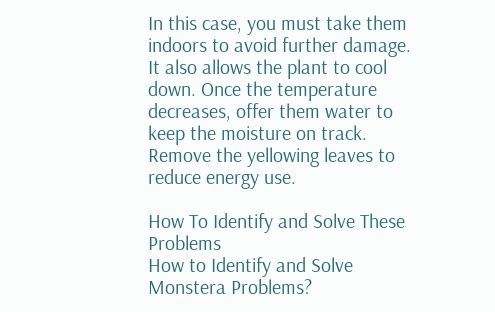In this case, you must take them indoors to avoid further damage. It also allows the plant to cool down. Once the temperature decreases, offer them water to keep the moisture on track. Remove the yellowing leaves to reduce energy use.

How To Identify and Solve These Problems
How to Identify and Solve Monstera Problems?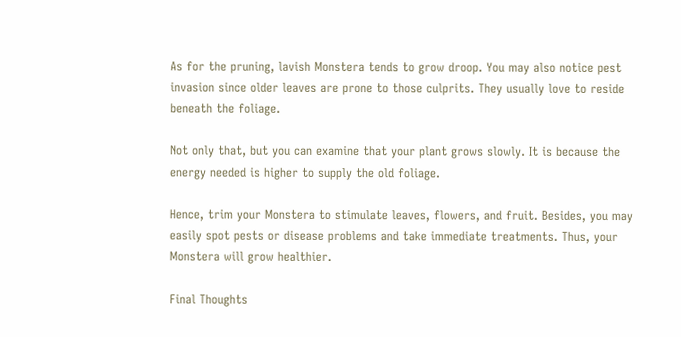As for the pruning, lavish Monstera tends to grow droop. You may also notice pest invasion since older leaves are prone to those culprits. They usually love to reside beneath the foliage.

Not only that, but you can examine that your plant grows slowly. It is because the energy needed is higher to supply the old foliage.

Hence, trim your Monstera to stimulate leaves, flowers, and fruit. Besides, you may easily spot pests or disease problems and take immediate treatments. Thus, your Monstera will grow healthier.

Final Thoughts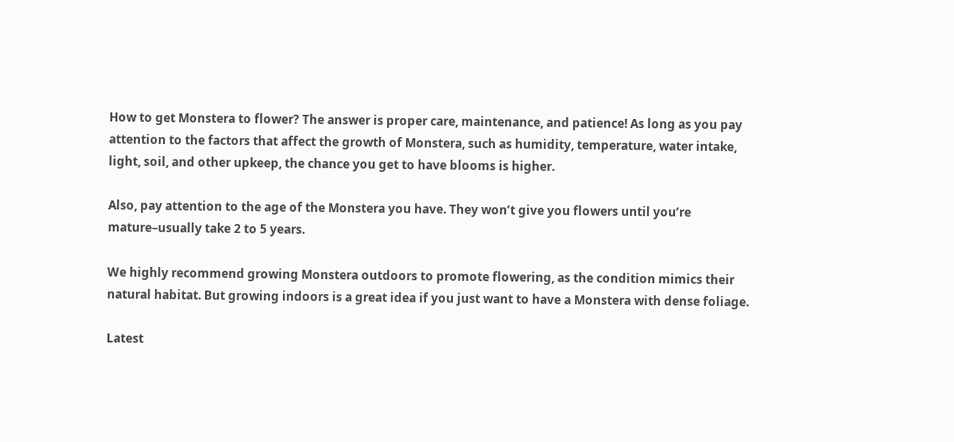How to get Monstera to flower? The answer is proper care, maintenance, and patience! As long as you pay attention to the factors that affect the growth of Monstera, such as humidity, temperature, water intake, light, soil, and other upkeep, the chance you get to have blooms is higher.

Also, pay attention to the age of the Monstera you have. They won’t give you flowers until you’re mature–usually take 2 to 5 years.

We highly recommend growing Monstera outdoors to promote flowering, as the condition mimics their natural habitat. But growing indoors is a great idea if you just want to have a Monstera with dense foliage.

Latest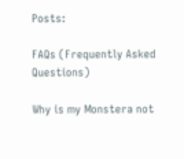Posts:

FAQs (Frequently Asked Questions)

Why is my Monstera not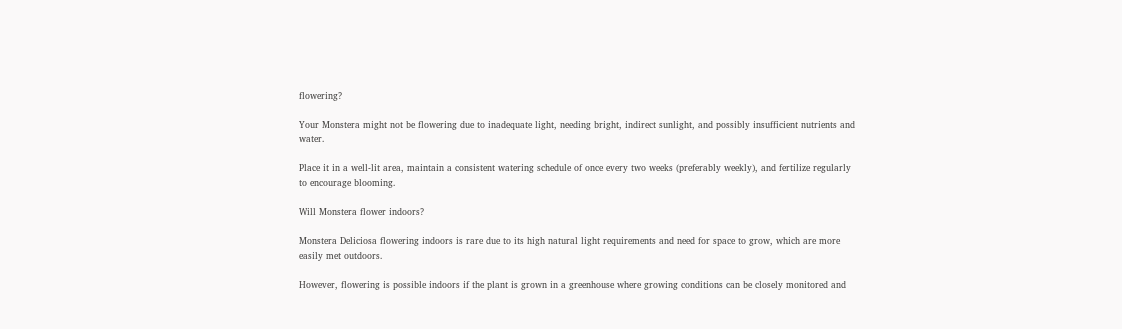flowering?

Your Monstera might not be flowering due to inadequate light, needing bright, indirect sunlight, and possibly insufficient nutrients and water.

Place it in a well-lit area, maintain a consistent watering schedule of once every two weeks (preferably weekly), and fertilize regularly to encourage blooming.

Will Monstera flower indoors?

Monstera Deliciosa flowering indoors is rare due to its high natural light requirements and need for space to grow, which are more easily met outdoors.

However, flowering is possible indoors if the plant is grown in a greenhouse where growing conditions can be closely monitored and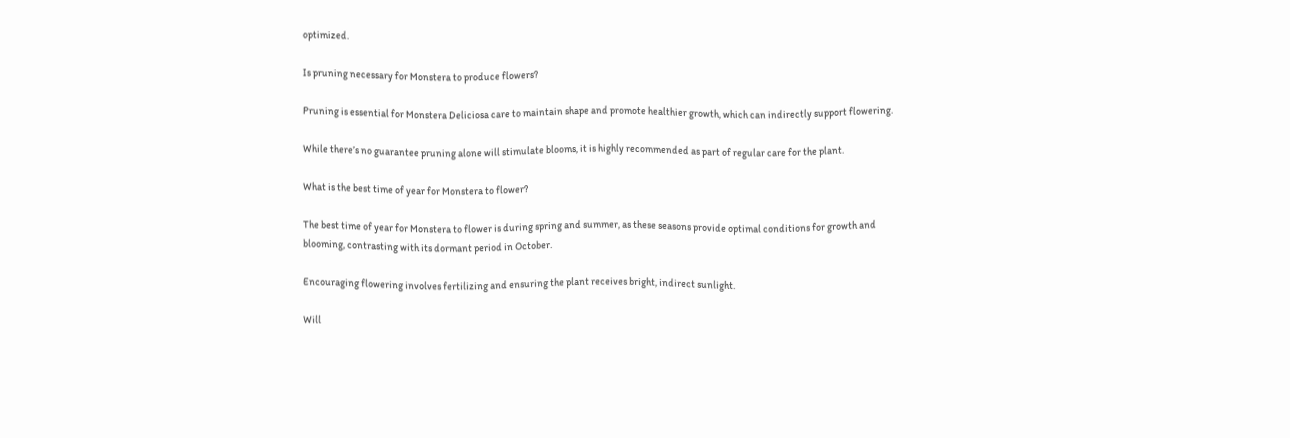optimized.

Is pruning necessary for Monstera to produce flowers?

Pruning is essential for Monstera Deliciosa care to maintain shape and promote healthier growth, which can indirectly support flowering.

While there’s no guarantee pruning alone will stimulate blooms, it is highly recommended as part of regular care for the plant.

What is the best time of year for Monstera to flower?

The best time of year for Monstera to flower is during spring and summer, as these seasons provide optimal conditions for growth and blooming, contrasting with its dormant period in October.

Encouraging flowering involves fertilizing and ensuring the plant receives bright, indirect sunlight.

Will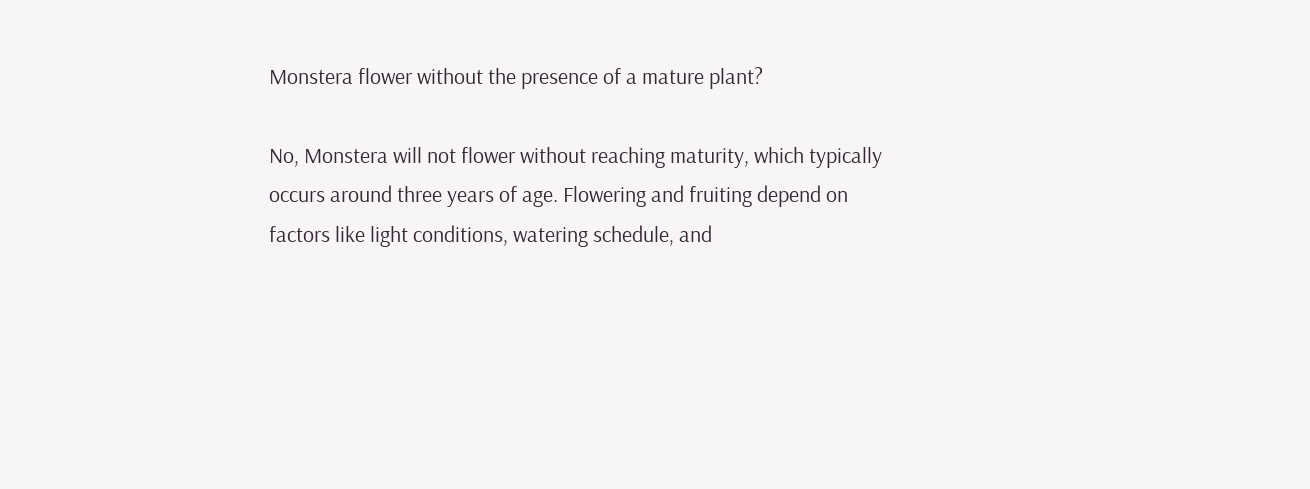Monstera flower without the presence of a mature plant?

No, Monstera will not flower without reaching maturity, which typically occurs around three years of age. Flowering and fruiting depend on factors like light conditions, watering schedule, and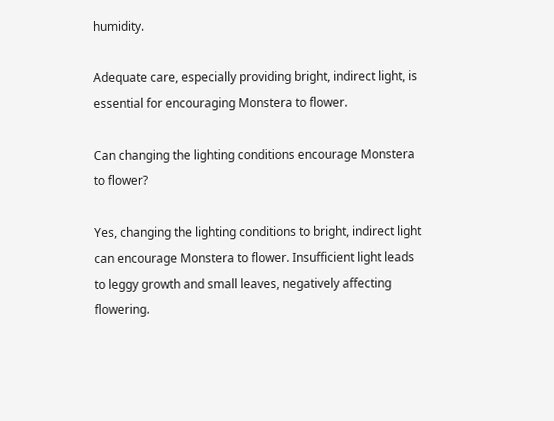humidity.

Adequate care, especially providing bright, indirect light, is essential for encouraging Monstera to flower.

Can changing the lighting conditions encourage Monstera to flower?

Yes, changing the lighting conditions to bright, indirect light can encourage Monstera to flower. Insufficient light leads to leggy growth and small leaves, negatively affecting flowering.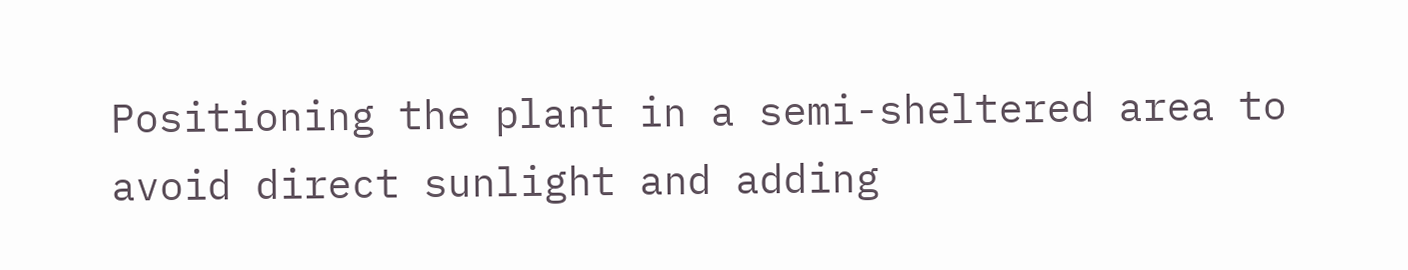Positioning the plant in a semi-sheltered area to avoid direct sunlight and adding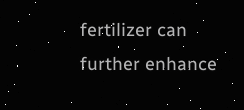fertilizer can further enhance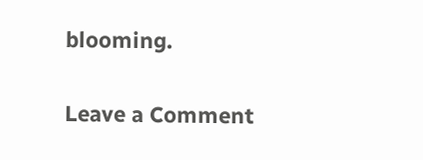blooming.

Leave a Comment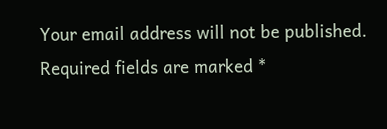Your email address will not be published. Required fields are marked *